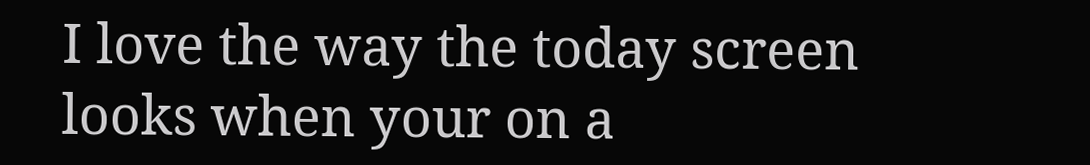I love the way the today screen looks when your on a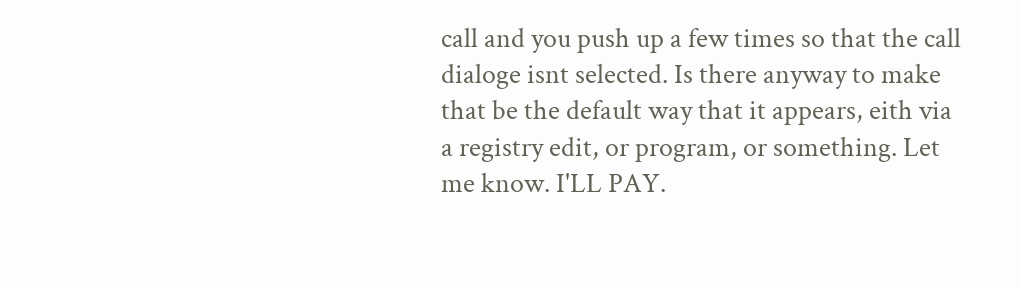call and you push up a few times so that the call dialoge isnt selected. Is there anyway to make that be the default way that it appears, eith via a registry edit, or program, or something. Let me know. I'LL PAY.